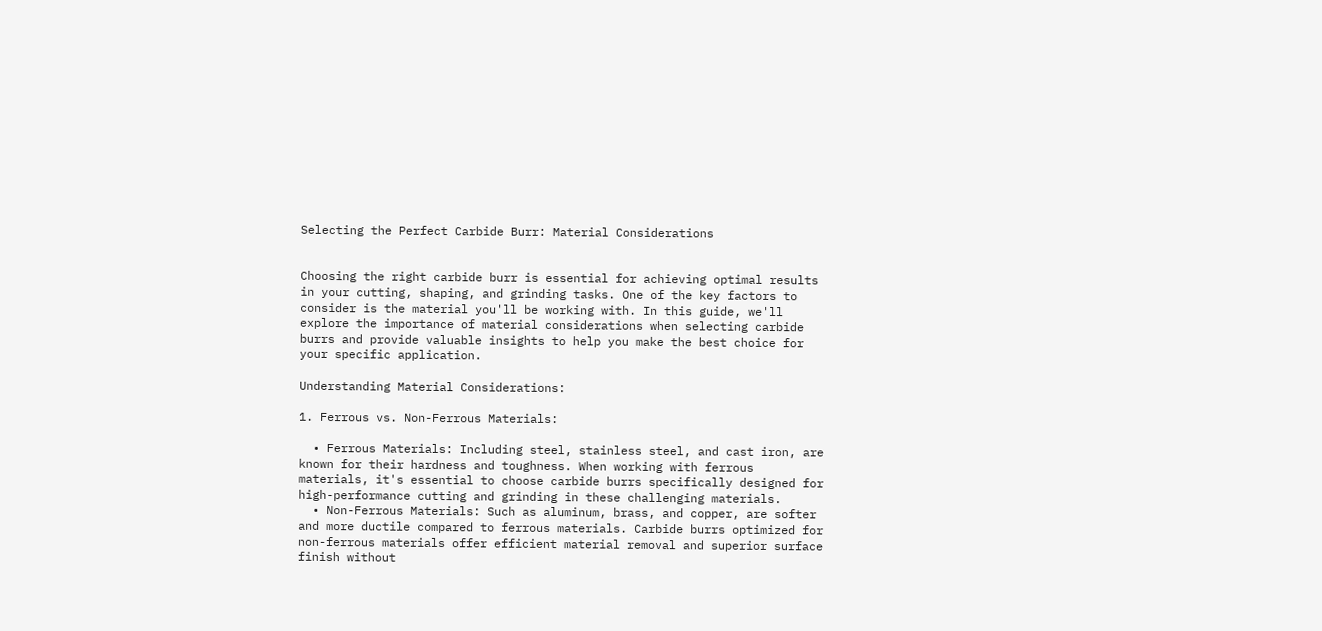Selecting the Perfect Carbide Burr: Material Considerations


Choosing the right carbide burr is essential for achieving optimal results in your cutting, shaping, and grinding tasks. One of the key factors to consider is the material you'll be working with. In this guide, we'll explore the importance of material considerations when selecting carbide burrs and provide valuable insights to help you make the best choice for your specific application.

Understanding Material Considerations:

1. Ferrous vs. Non-Ferrous Materials:

  • Ferrous Materials: Including steel, stainless steel, and cast iron, are known for their hardness and toughness. When working with ferrous materials, it's essential to choose carbide burrs specifically designed for high-performance cutting and grinding in these challenging materials.
  • Non-Ferrous Materials: Such as aluminum, brass, and copper, are softer and more ductile compared to ferrous materials. Carbide burrs optimized for non-ferrous materials offer efficient material removal and superior surface finish without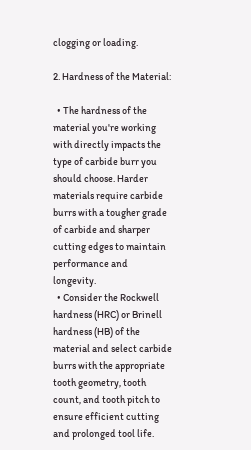clogging or loading.

2. Hardness of the Material:

  • The hardness of the material you're working with directly impacts the type of carbide burr you should choose. Harder materials require carbide burrs with a tougher grade of carbide and sharper cutting edges to maintain performance and longevity.
  • Consider the Rockwell hardness (HRC) or Brinell hardness (HB) of the material and select carbide burrs with the appropriate tooth geometry, tooth count, and tooth pitch to ensure efficient cutting and prolonged tool life.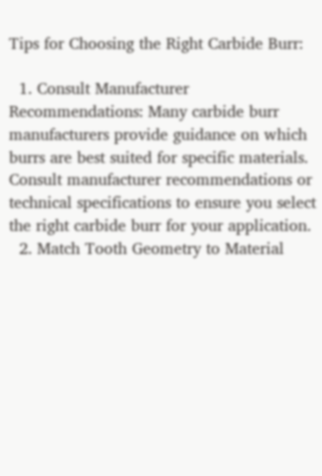Tips for Choosing the Right Carbide Burr:

  1. Consult Manufacturer Recommendations: Many carbide burr manufacturers provide guidance on which burrs are best suited for specific materials. Consult manufacturer recommendations or technical specifications to ensure you select the right carbide burr for your application.
  2. Match Tooth Geometry to Material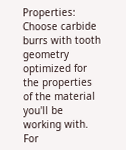Properties: Choose carbide burrs with tooth geometry optimized for the properties of the material you'll be working with. For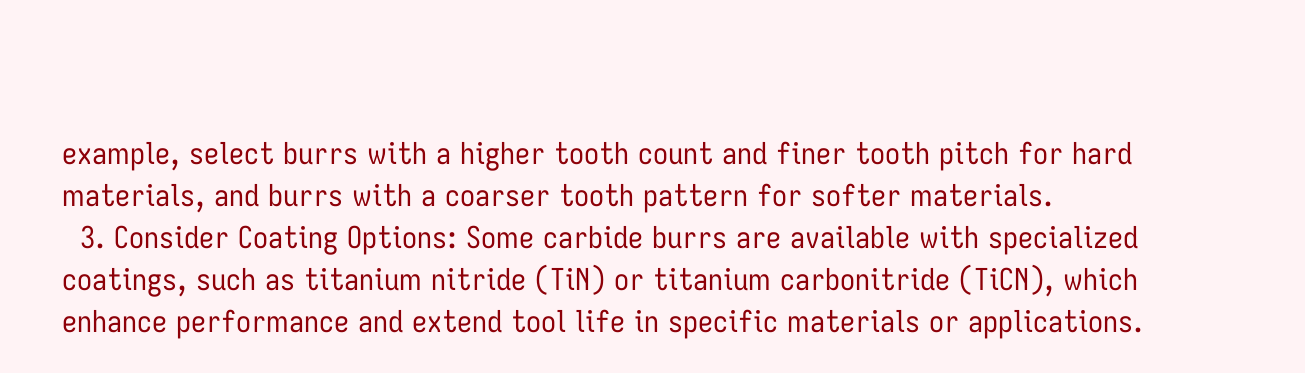example, select burrs with a higher tooth count and finer tooth pitch for hard materials, and burrs with a coarser tooth pattern for softer materials.
  3. Consider Coating Options: Some carbide burrs are available with specialized coatings, such as titanium nitride (TiN) or titanium carbonitride (TiCN), which enhance performance and extend tool life in specific materials or applications.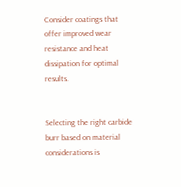Consider coatings that offer improved wear resistance and heat dissipation for optimal results.


Selecting the right carbide burr based on material considerations is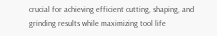crucial for achieving efficient cutting, shaping, and grinding results while maximizing tool life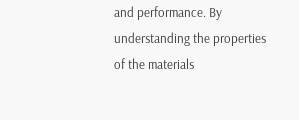and performance. By understanding the properties of the materials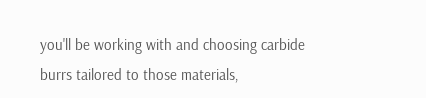you'll be working with and choosing carbide burrs tailored to those materials,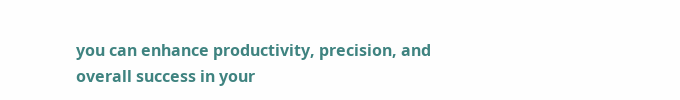you can enhance productivity, precision, and overall success in your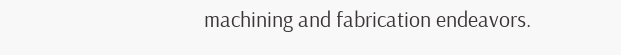machining and fabrication endeavors.